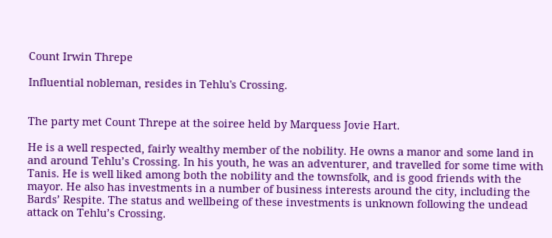Count Irwin Threpe

Influential nobleman, resides in Tehlu's Crossing.


The party met Count Threpe at the soiree held by Marquess Jovie Hart.

He is a well respected, fairly wealthy member of the nobility. He owns a manor and some land in and around Tehlu’s Crossing. In his youth, he was an adventurer, and travelled for some time with Tanis. He is well liked among both the nobility and the townsfolk, and is good friends with the mayor. He also has investments in a number of business interests around the city, including the Bards’ Respite. The status and wellbeing of these investments is unknown following the undead attack on Tehlu’s Crossing.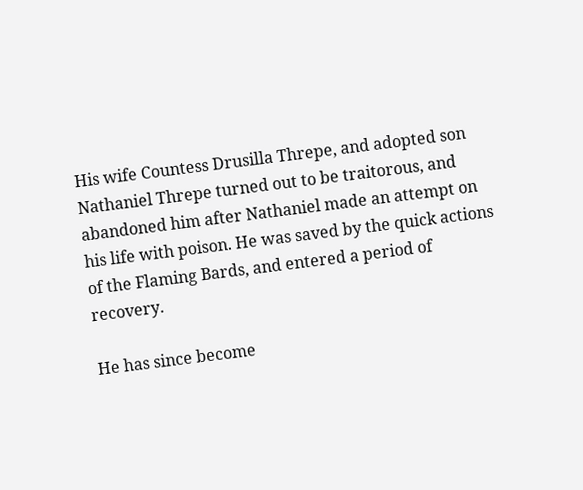His wife Countess Drusilla Threpe, and adopted son Nathaniel Threpe turned out to be traitorous, and abandoned him after Nathaniel made an attempt on his life with poison. He was saved by the quick actions of the Flaming Bards, and entered a period of recovery.

He has since become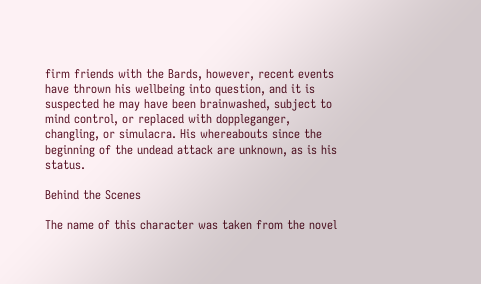firm friends with the Bards, however, recent events have thrown his wellbeing into question, and it is suspected he may have been brainwashed, subject to mind control, or replaced with doppleganger, changling, or simulacra. His whereabouts since the beginning of the undead attack are unknown, as is his status.

Behind the Scenes

The name of this character was taken from the novel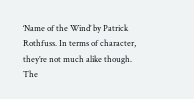‘Name of the Wind’ by Patrick Rothfuss. In terms of character, they’re not much alike though.
The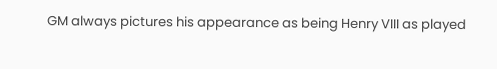GM always pictures his appearance as being Henry VIII as played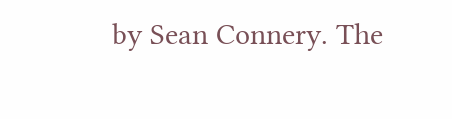by Sean Connery. The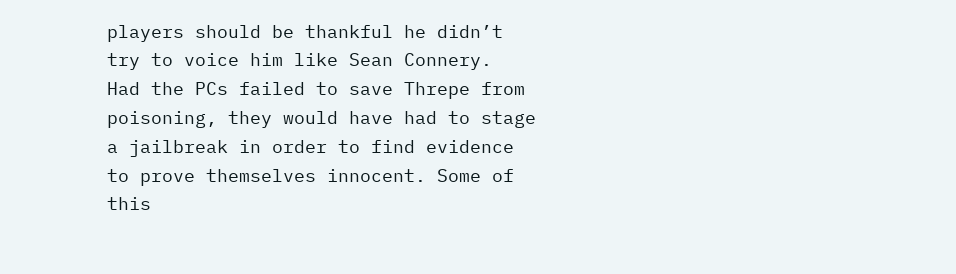players should be thankful he didn’t try to voice him like Sean Connery.
Had the PCs failed to save Threpe from poisoning, they would have had to stage a jailbreak in order to find evidence to prove themselves innocent. Some of this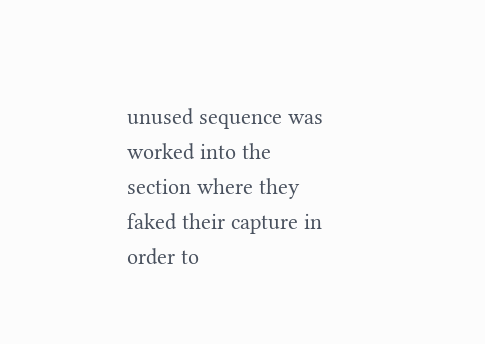unused sequence was worked into the section where they faked their capture in order to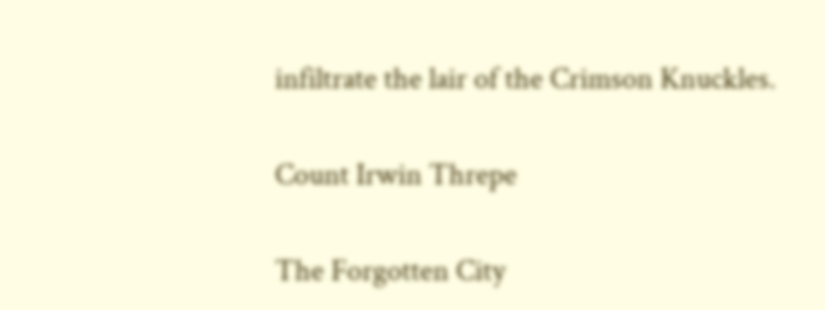infiltrate the lair of the Crimson Knuckles.

Count Irwin Threpe

The Forgotten City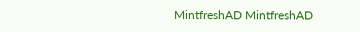MintfreshAD MintfreshAD